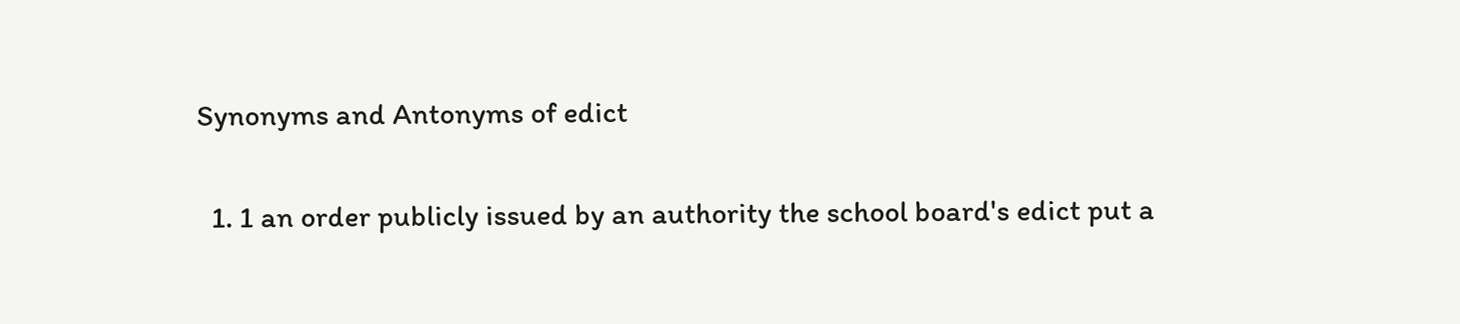Synonyms and Antonyms of edict

  1. 1 an order publicly issued by an authority the school board's edict put a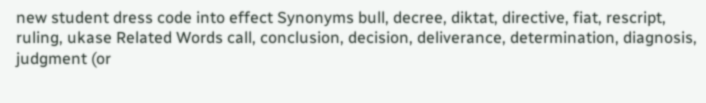new student dress code into effect Synonyms bull, decree, diktat, directive, fiat, rescript, ruling, ukase Related Words call, conclusion, decision, deliverance, determination, diagnosis, judgment (or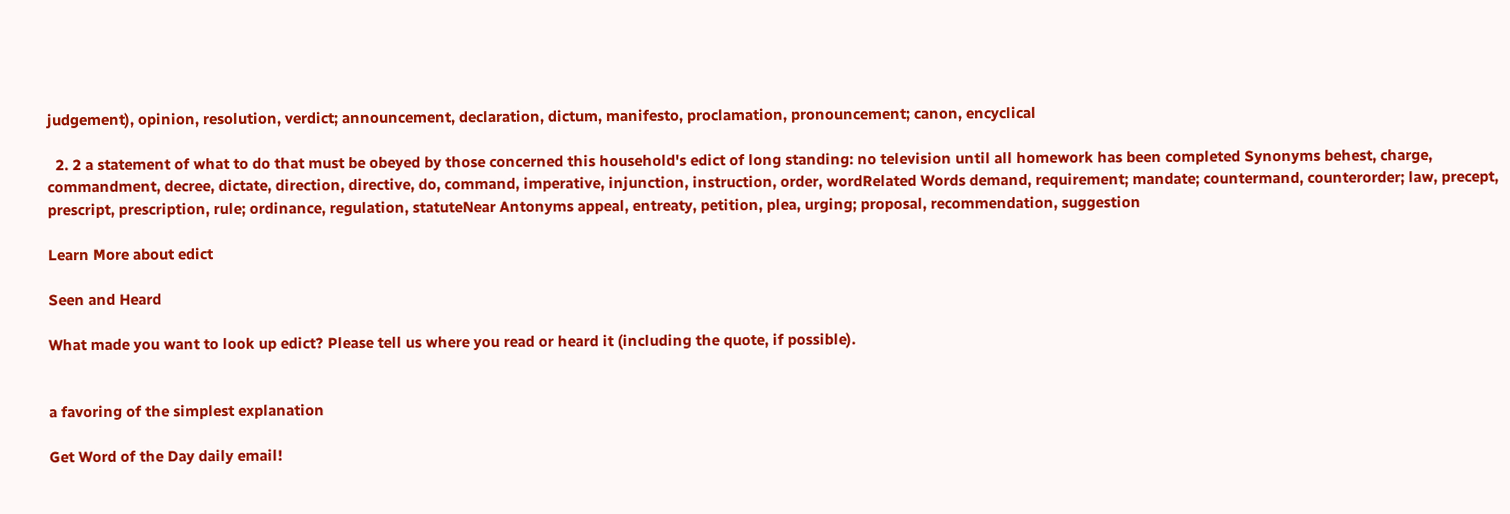judgement), opinion, resolution, verdict; announcement, declaration, dictum, manifesto, proclamation, pronouncement; canon, encyclical

  2. 2 a statement of what to do that must be obeyed by those concerned this household's edict of long standing: no television until all homework has been completed Synonyms behest, charge, commandment, decree, dictate, direction, directive, do, command, imperative, injunction, instruction, order, wordRelated Words demand, requirement; mandate; countermand, counterorder; law, precept, prescript, prescription, rule; ordinance, regulation, statuteNear Antonyms appeal, entreaty, petition, plea, urging; proposal, recommendation, suggestion

Learn More about edict

Seen and Heard

What made you want to look up edict? Please tell us where you read or heard it (including the quote, if possible).


a favoring of the simplest explanation

Get Word of the Day daily email!